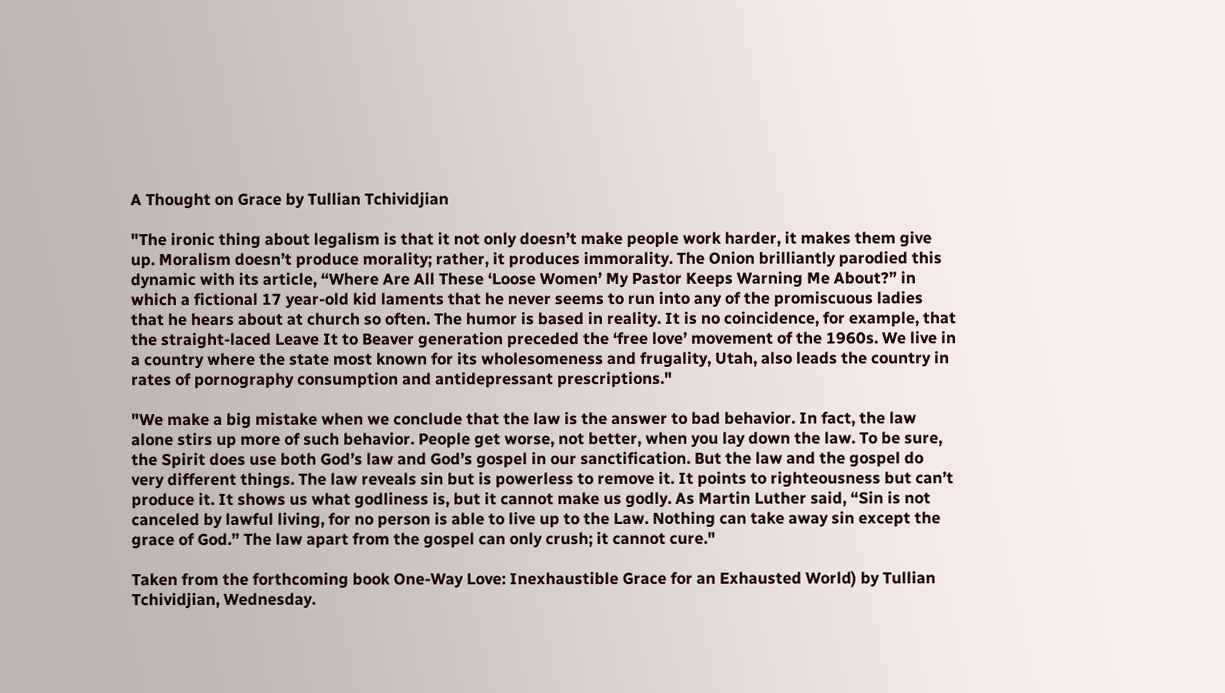A Thought on Grace by Tullian Tchividjian

"The ironic thing about legalism is that it not only doesn’t make people work harder, it makes them give up. Moralism doesn’t produce morality; rather, it produces immorality. The Onion brilliantly parodied this dynamic with its article, “Where Are All These ‘Loose Women’ My Pastor Keeps Warning Me About?” in which a fictional 17 year-old kid laments that he never seems to run into any of the promiscuous ladies that he hears about at church so often. The humor is based in reality. It is no coincidence, for example, that the straight-laced Leave It to Beaver generation preceded the ‘free love’ movement of the 1960s. We live in a country where the state most known for its wholesomeness and frugality, Utah, also leads the country in rates of pornography consumption and antidepressant prescriptions."

"We make a big mistake when we conclude that the law is the answer to bad behavior. In fact, the law alone stirs up more of such behavior. People get worse, not better, when you lay down the law. To be sure, the Spirit does use both God’s law and God’s gospel in our sanctification. But the law and the gospel do very different things. The law reveals sin but is powerless to remove it. It points to righteousness but can’t produce it. It shows us what godliness is, but it cannot make us godly. As Martin Luther said, “Sin is not canceled by lawful living, for no person is able to live up to the Law. Nothing can take away sin except the grace of God.” The law apart from the gospel can only crush; it cannot cure."

Taken from the forthcoming book One-Way Love: Inexhaustible Grace for an Exhausted World) by Tullian Tchividjian, Wednesday.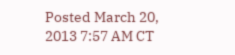Posted March 20, 2013 7:57 AM CT